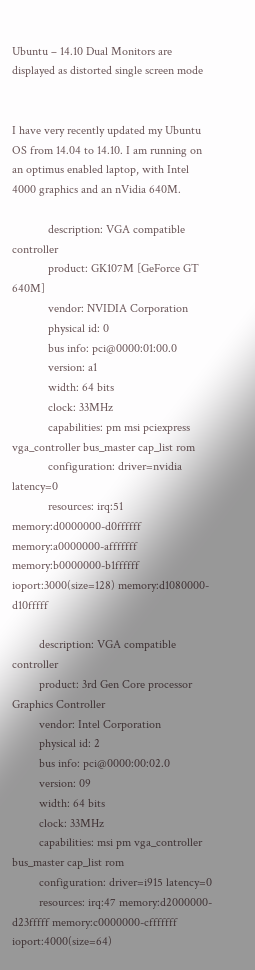Ubuntu – 14.10 Dual Monitors are displayed as distorted single screen mode


I have very recently updated my Ubuntu OS from 14.04 to 14.10. I am running on an optimus enabled laptop, with Intel 4000 graphics and an nVidia 640M.

            description: VGA compatible controller
            product: GK107M [GeForce GT 640M]
            vendor: NVIDIA Corporation
            physical id: 0
            bus info: pci@0000:01:00.0
            version: a1
            width: 64 bits
            clock: 33MHz
            capabilities: pm msi pciexpress vga_controller bus_master cap_list rom
            configuration: driver=nvidia latency=0
            resources: irq:51 memory:d0000000-d0ffffff memory:a0000000-afffffff memory:b0000000-b1ffffff ioport:3000(size=128) memory:d1080000-d10fffff

         description: VGA compatible controller
         product: 3rd Gen Core processor Graphics Controller
         vendor: Intel Corporation
         physical id: 2
         bus info: pci@0000:00:02.0
         version: 09
         width: 64 bits
         clock: 33MHz
         capabilities: msi pm vga_controller bus_master cap_list rom
         configuration: driver=i915 latency=0
         resources: irq:47 memory:d2000000-d23fffff memory:c0000000-cfffffff ioport:4000(size=64)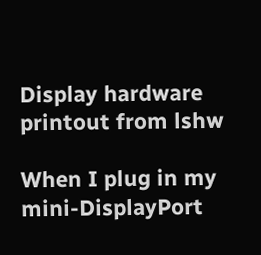Display hardware printout from lshw

When I plug in my mini-DisplayPort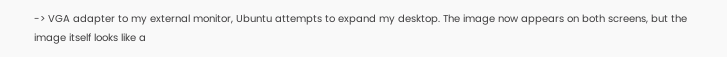-> VGA adapter to my external monitor, Ubuntu attempts to expand my desktop. The image now appears on both screens, but the image itself looks like a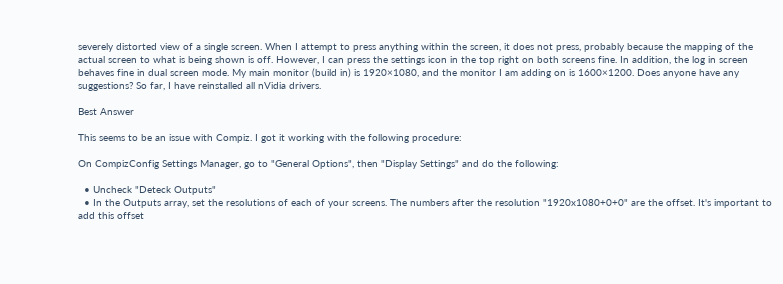severely distorted view of a single screen. When I attempt to press anything within the screen, it does not press, probably because the mapping of the actual screen to what is being shown is off. However, I can press the settings icon in the top right on both screens fine. In addition, the log in screen behaves fine in dual screen mode. My main monitor (build in) is 1920×1080, and the monitor I am adding on is 1600×1200. Does anyone have any suggestions? So far, I have reinstalled all nVidia drivers.

Best Answer

This seems to be an issue with Compiz. I got it working with the following procedure:

On CompizConfig Settings Manager, go to "General Options", then "Display Settings" and do the following:

  • Uncheck "Deteck Outputs"
  • In the Outputs array, set the resolutions of each of your screens. The numbers after the resolution "1920x1080+0+0" are the offset. It's important to add this offset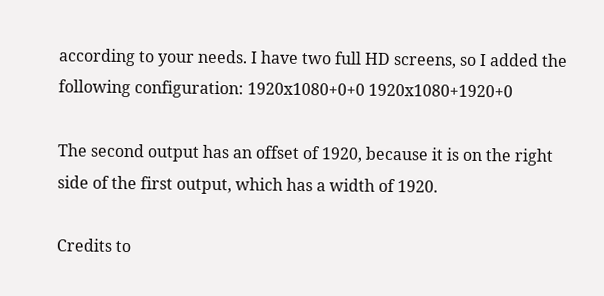according to your needs. I have two full HD screens, so I added the following configuration: 1920x1080+0+0 1920x1080+1920+0

The second output has an offset of 1920, because it is on the right side of the first output, which has a width of 1920.

Credits to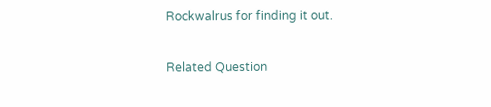Rockwalrus for finding it out.

Related Question